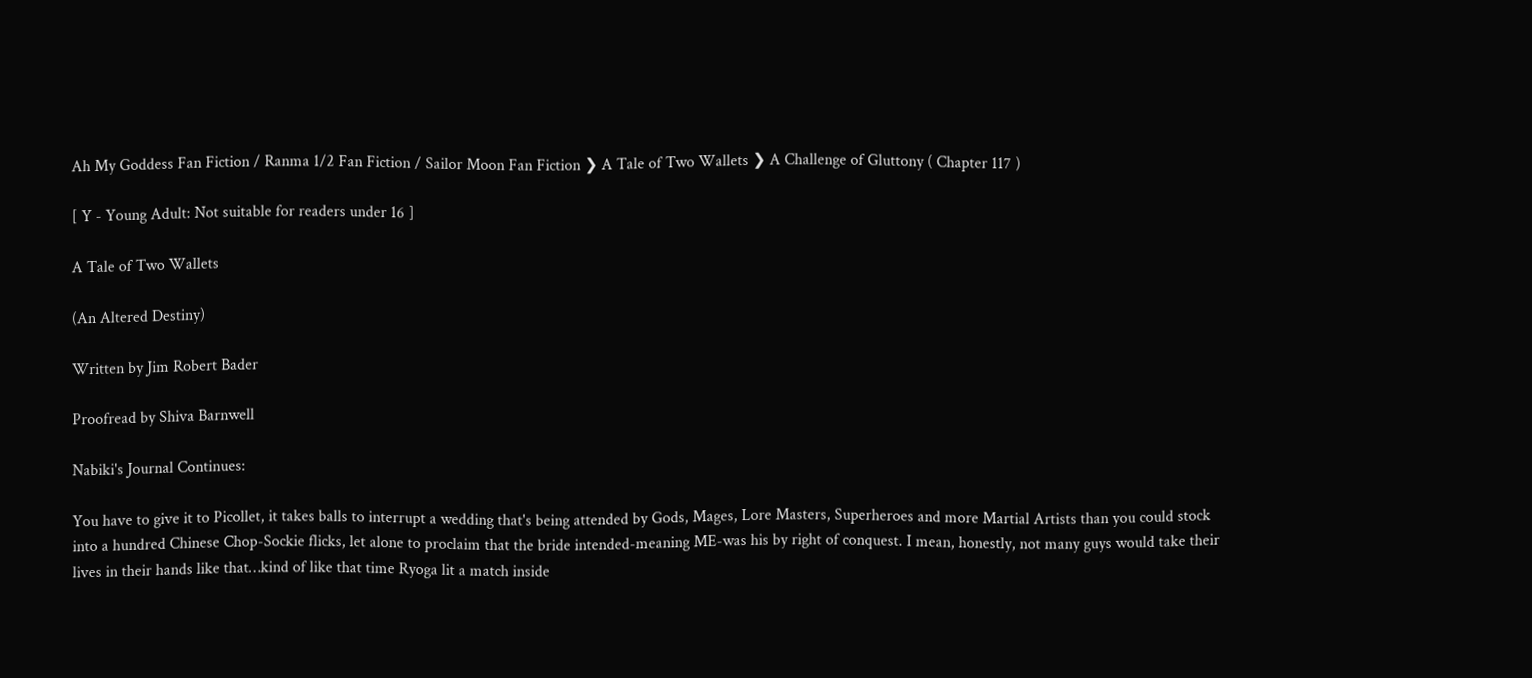Ah My Goddess Fan Fiction / Ranma 1/2 Fan Fiction / Sailor Moon Fan Fiction ❯ A Tale of Two Wallets ❯ A Challenge of Gluttony ( Chapter 117 )

[ Y - Young Adult: Not suitable for readers under 16 ]

A Tale of Two Wallets

(An Altered Destiny)

Written by Jim Robert Bader

Proofread by Shiva Barnwell

Nabiki's Journal Continues:

You have to give it to Picollet, it takes balls to interrupt a wedding that's being attended by Gods, Mages, Lore Masters, Superheroes and more Martial Artists than you could stock into a hundred Chinese Chop-Sockie flicks, let alone to proclaim that the bride intended-meaning ME-was his by right of conquest. I mean, honestly, not many guys would take their lives in their hands like that…kind of like that time Ryoga lit a match inside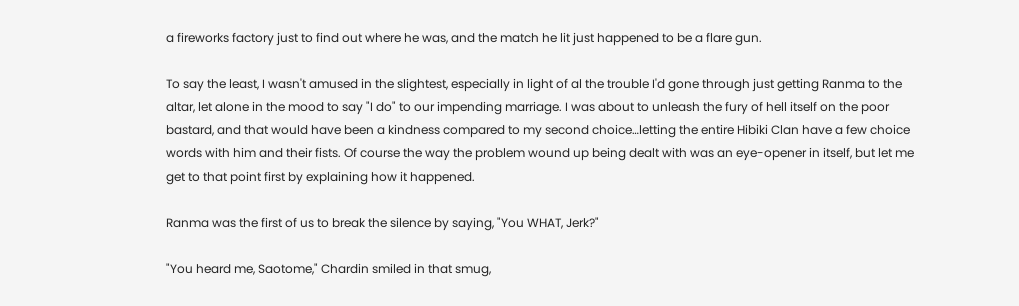a fireworks factory just to find out where he was, and the match he lit just happened to be a flare gun.

To say the least, I wasn't amused in the slightest, especially in light of al the trouble I'd gone through just getting Ranma to the altar, let alone in the mood to say "I do" to our impending marriage. I was about to unleash the fury of hell itself on the poor bastard, and that would have been a kindness compared to my second choice…letting the entire Hibiki Clan have a few choice words with him and their fists. Of course the way the problem wound up being dealt with was an eye-opener in itself, but let me get to that point first by explaining how it happened.

Ranma was the first of us to break the silence by saying, "You WHAT, Jerk?"

"You heard me, Saotome," Chardin smiled in that smug,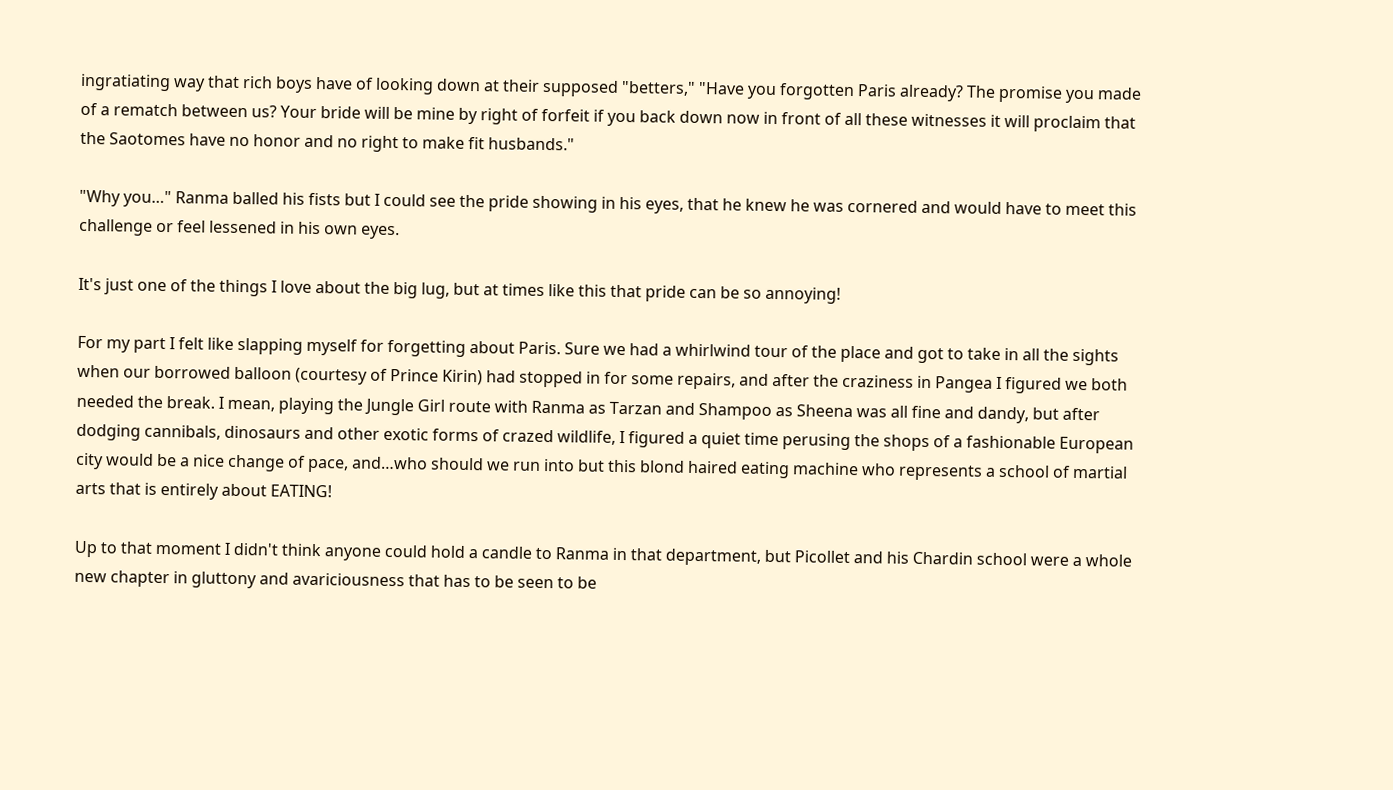ingratiating way that rich boys have of looking down at their supposed "betters," "Have you forgotten Paris already? The promise you made of a rematch between us? Your bride will be mine by right of forfeit if you back down now in front of all these witnesses it will proclaim that the Saotomes have no honor and no right to make fit husbands."

"Why you…" Ranma balled his fists but I could see the pride showing in his eyes, that he knew he was cornered and would have to meet this challenge or feel lessened in his own eyes.

It's just one of the things I love about the big lug, but at times like this that pride can be so annoying!

For my part I felt like slapping myself for forgetting about Paris. Sure we had a whirlwind tour of the place and got to take in all the sights when our borrowed balloon (courtesy of Prince Kirin) had stopped in for some repairs, and after the craziness in Pangea I figured we both needed the break. I mean, playing the Jungle Girl route with Ranma as Tarzan and Shampoo as Sheena was all fine and dandy, but after dodging cannibals, dinosaurs and other exotic forms of crazed wildlife, I figured a quiet time perusing the shops of a fashionable European city would be a nice change of pace, and…who should we run into but this blond haired eating machine who represents a school of martial arts that is entirely about EATING!

Up to that moment I didn't think anyone could hold a candle to Ranma in that department, but Picollet and his Chardin school were a whole new chapter in gluttony and avariciousness that has to be seen to be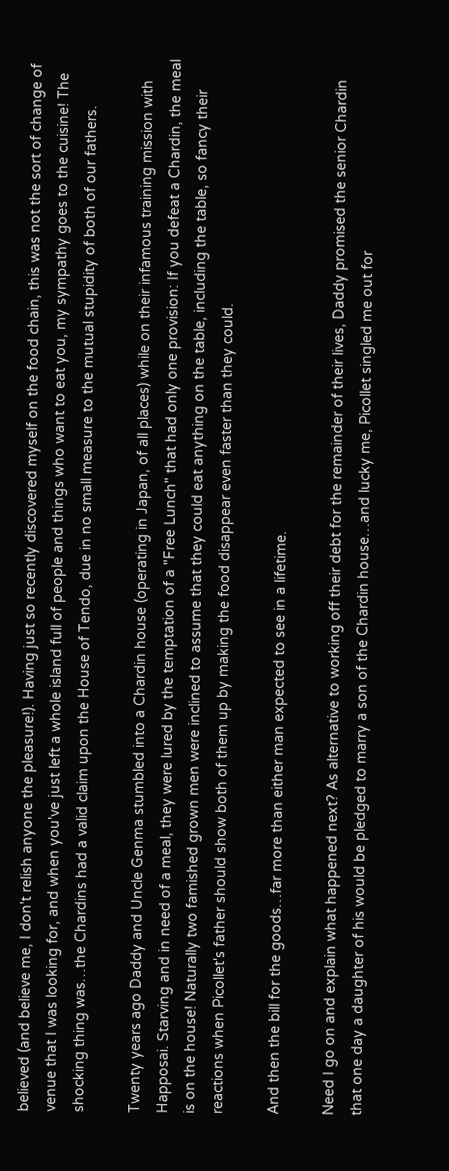believed (and believe me, I don't relish anyone the pleasure!). Having just so recently discovered myself on the food chain, this was not the sort of change of venue that I was looking for, and when you've just left a whole island full of people and things who want to eat you, my sympathy goes to the cuisine! The shocking thing was…the Chardins had a valid claim upon the House of Tendo, due in no small measure to the mutual stupidity of both of our fathers.

Twenty years ago Daddy and Uncle Genma stumbled into a Chardin house (operating in Japan, of all places) while on their infamous training mission with Happosai. Starving and in need of a meal, they were lured by the temptation of a "Free Lunch" that had only one provision: If you defeat a Chardin, the meal is on the house! Naturally two famished grown men were inclined to assume that they could eat anything on the table, including the table, so fancy their reactions when Picollet's father should show both of them up by making the food disappear even faster than they could.

And then the bill for the goods…far more than either man expected to see in a lifetime.

Need I go on and explain what happened next? As alternative to working off their debt for the remainder of their lives, Daddy promised the senior Chardin that one day a daughter of his would be pledged to marry a son of the Chardin house…and lucky me, Picollet singled me out for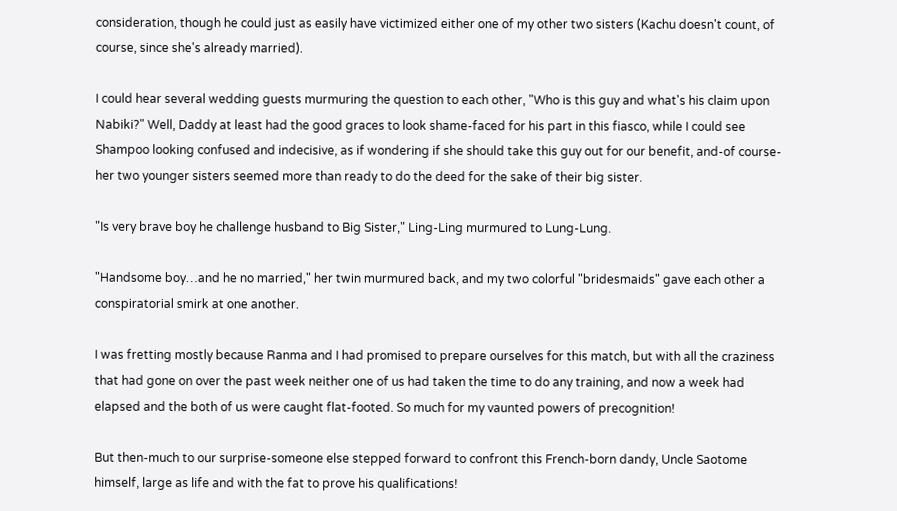consideration, though he could just as easily have victimized either one of my other two sisters (Kachu doesn't count, of course, since she's already married).

I could hear several wedding guests murmuring the question to each other, "Who is this guy and what's his claim upon Nabiki?" Well, Daddy at least had the good graces to look shame-faced for his part in this fiasco, while I could see Shampoo looking confused and indecisive, as if wondering if she should take this guy out for our benefit, and-of course-her two younger sisters seemed more than ready to do the deed for the sake of their big sister.

"Is very brave boy he challenge husband to Big Sister," Ling-Ling murmured to Lung-Lung.

"Handsome boy…and he no married," her twin murmured back, and my two colorful "bridesmaids" gave each other a conspiratorial smirk at one another.

I was fretting mostly because Ranma and I had promised to prepare ourselves for this match, but with all the craziness that had gone on over the past week neither one of us had taken the time to do any training, and now a week had elapsed and the both of us were caught flat-footed. So much for my vaunted powers of precognition!

But then-much to our surprise-someone else stepped forward to confront this French-born dandy, Uncle Saotome himself, large as life and with the fat to prove his qualifications!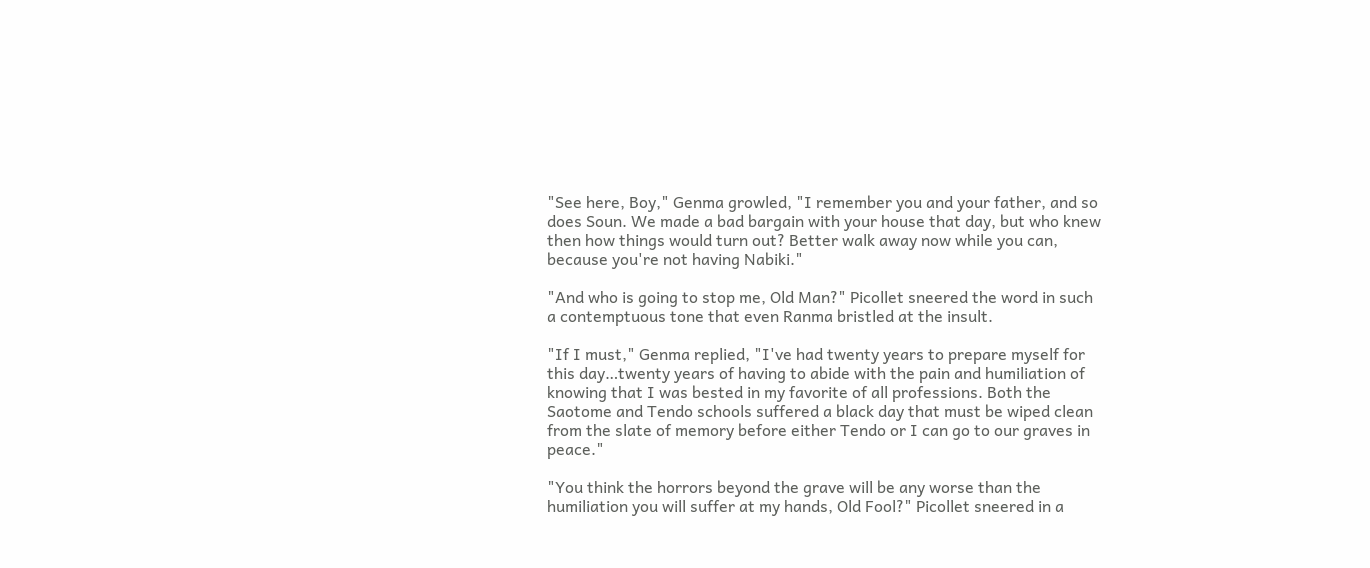"See here, Boy," Genma growled, "I remember you and your father, and so does Soun. We made a bad bargain with your house that day, but who knew then how things would turn out? Better walk away now while you can, because you're not having Nabiki."

"And who is going to stop me, Old Man?" Picollet sneered the word in such a contemptuous tone that even Ranma bristled at the insult.

"If I must," Genma replied, "I've had twenty years to prepare myself for this day…twenty years of having to abide with the pain and humiliation of knowing that I was bested in my favorite of all professions. Both the Saotome and Tendo schools suffered a black day that must be wiped clean from the slate of memory before either Tendo or I can go to our graves in peace."

"You think the horrors beyond the grave will be any worse than the humiliation you will suffer at my hands, Old Fool?" Picollet sneered in a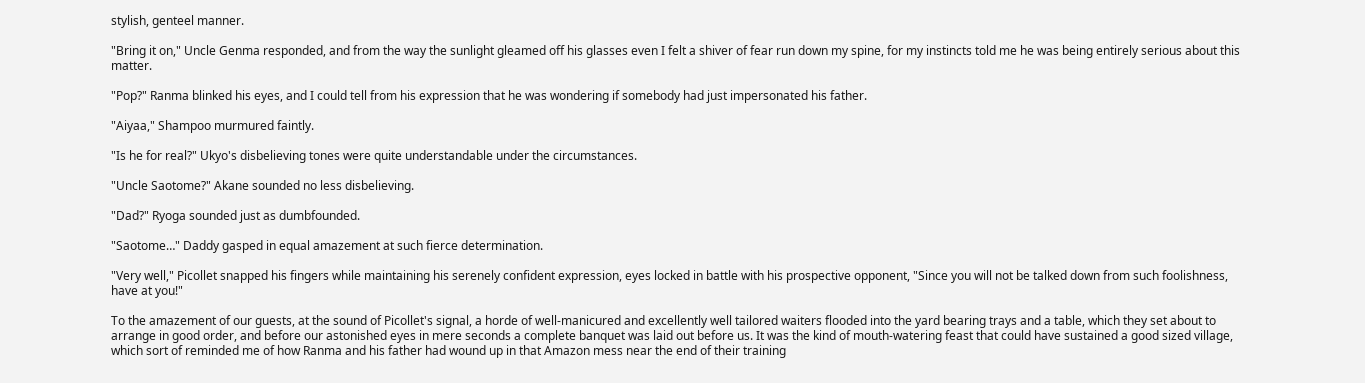stylish, genteel manner.

"Bring it on," Uncle Genma responded, and from the way the sunlight gleamed off his glasses even I felt a shiver of fear run down my spine, for my instincts told me he was being entirely serious about this matter.

"Pop?" Ranma blinked his eyes, and I could tell from his expression that he was wondering if somebody had just impersonated his father.

"Aiyaa," Shampoo murmured faintly.

"Is he for real?" Ukyo's disbelieving tones were quite understandable under the circumstances.

"Uncle Saotome?" Akane sounded no less disbelieving.

"Dad?" Ryoga sounded just as dumbfounded.

"Saotome…" Daddy gasped in equal amazement at such fierce determination.

"Very well," Picollet snapped his fingers while maintaining his serenely confident expression, eyes locked in battle with his prospective opponent, "Since you will not be talked down from such foolishness, have at you!"

To the amazement of our guests, at the sound of Picollet's signal, a horde of well-manicured and excellently well tailored waiters flooded into the yard bearing trays and a table, which they set about to arrange in good order, and before our astonished eyes in mere seconds a complete banquet was laid out before us. It was the kind of mouth-watering feast that could have sustained a good sized village, which sort of reminded me of how Ranma and his father had wound up in that Amazon mess near the end of their training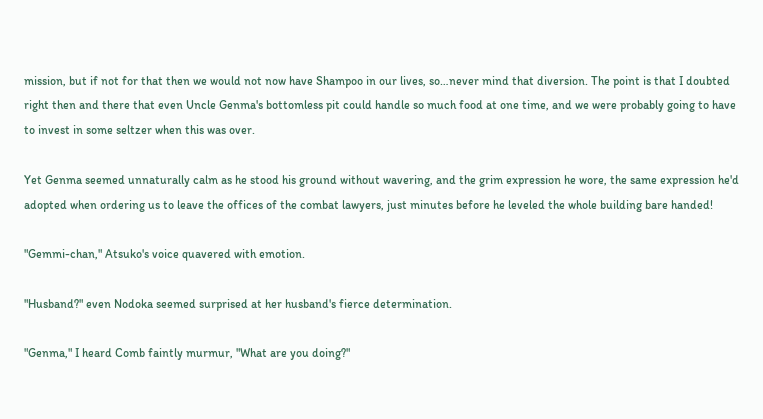mission, but if not for that then we would not now have Shampoo in our lives, so…never mind that diversion. The point is that I doubted right then and there that even Uncle Genma's bottomless pit could handle so much food at one time, and we were probably going to have to invest in some seltzer when this was over.

Yet Genma seemed unnaturally calm as he stood his ground without wavering, and the grim expression he wore, the same expression he'd adopted when ordering us to leave the offices of the combat lawyers, just minutes before he leveled the whole building bare handed!

"Gemmi-chan," Atsuko's voice quavered with emotion.

"Husband?" even Nodoka seemed surprised at her husband's fierce determination.

"Genma," I heard Comb faintly murmur, "What are you doing?"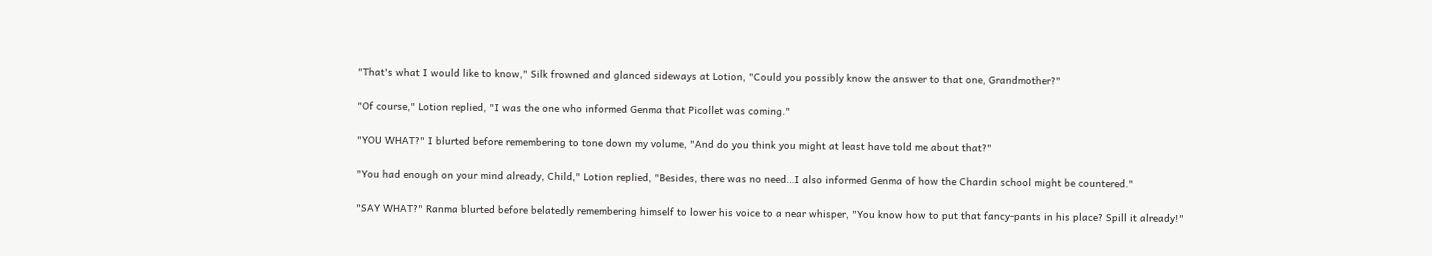"That's what I would like to know," Silk frowned and glanced sideways at Lotion, "Could you possibly know the answer to that one, Grandmother?"

"Of course," Lotion replied, "I was the one who informed Genma that Picollet was coming."

"YOU WHAT?" I blurted before remembering to tone down my volume, "And do you think you might at least have told me about that?"

"You had enough on your mind already, Child," Lotion replied, "Besides, there was no need…I also informed Genma of how the Chardin school might be countered."

"SAY WHAT?" Ranma blurted before belatedly remembering himself to lower his voice to a near whisper, "You know how to put that fancy-pants in his place? Spill it already!"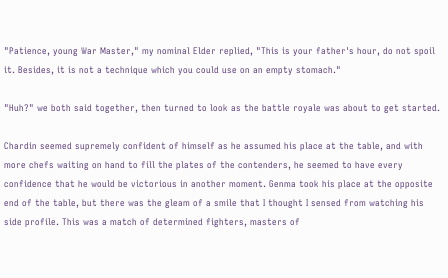"Patience, young War Master," my nominal Elder replied, "This is your father's hour, do not spoil it. Besides, it is not a technique which you could use on an empty stomach."

"Huh?" we both said together, then turned to look as the battle royale was about to get started.

Chardin seemed supremely confident of himself as he assumed his place at the table, and with more chefs waiting on hand to fill the plates of the contenders, he seemed to have every confidence that he would be victorious in another moment. Genma took his place at the opposite end of the table, but there was the gleam of a smile that I thought I sensed from watching his side profile. This was a match of determined fighters, masters of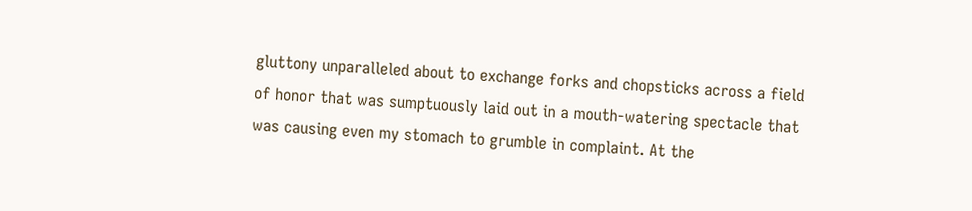gluttony unparalleled about to exchange forks and chopsticks across a field of honor that was sumptuously laid out in a mouth-watering spectacle that was causing even my stomach to grumble in complaint. At the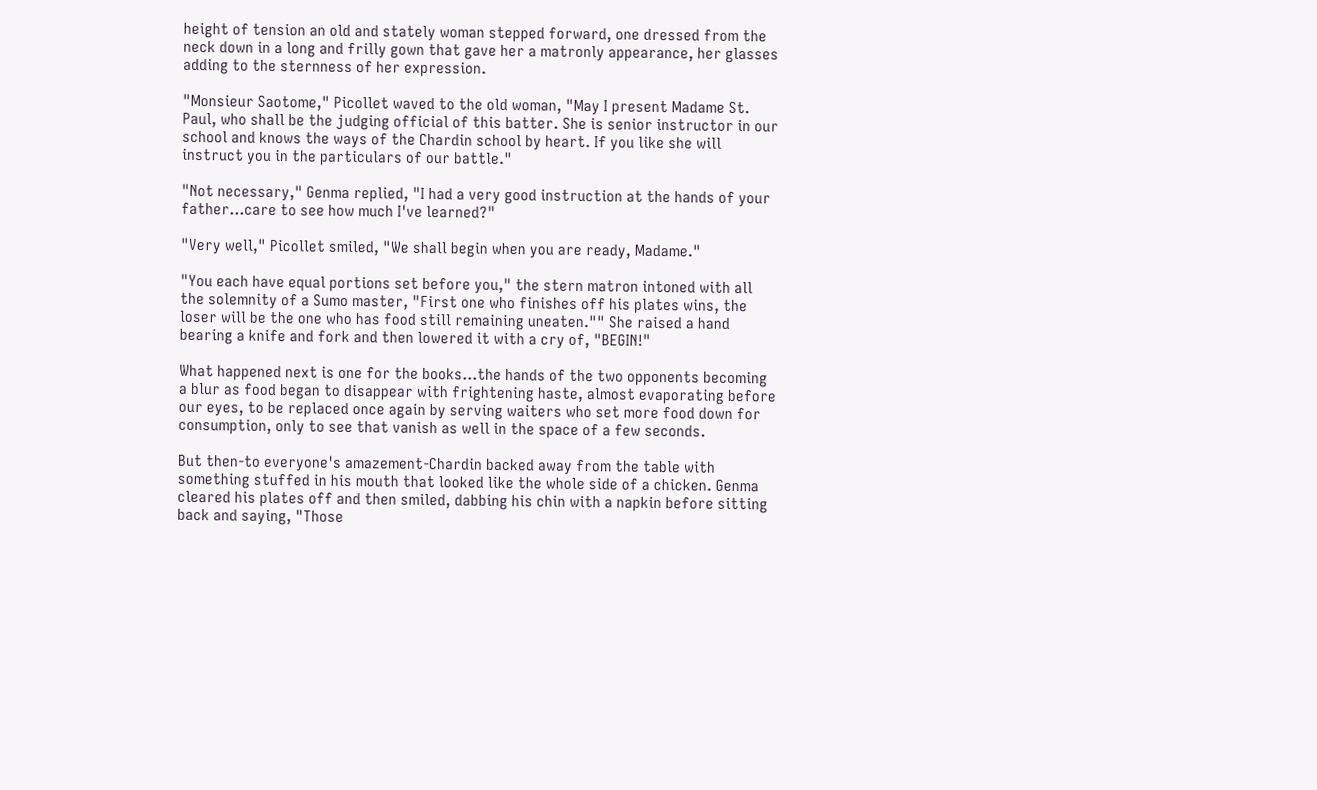height of tension an old and stately woman stepped forward, one dressed from the neck down in a long and frilly gown that gave her a matronly appearance, her glasses adding to the sternness of her expression.

"Monsieur Saotome," Picollet waved to the old woman, "May I present Madame St. Paul, who shall be the judging official of this batter. She is senior instructor in our school and knows the ways of the Chardin school by heart. If you like she will instruct you in the particulars of our battle."

"Not necessary," Genma replied, "I had a very good instruction at the hands of your father…care to see how much I've learned?"

"Very well," Picollet smiled, "We shall begin when you are ready, Madame."

"You each have equal portions set before you," the stern matron intoned with all the solemnity of a Sumo master, "First one who finishes off his plates wins, the loser will be the one who has food still remaining uneaten."" She raised a hand bearing a knife and fork and then lowered it with a cry of, "BEGIN!"

What happened next is one for the books…the hands of the two opponents becoming a blur as food began to disappear with frightening haste, almost evaporating before our eyes, to be replaced once again by serving waiters who set more food down for consumption, only to see that vanish as well in the space of a few seconds.

But then-to everyone's amazement-Chardin backed away from the table with something stuffed in his mouth that looked like the whole side of a chicken. Genma cleared his plates off and then smiled, dabbing his chin with a napkin before sitting back and saying, "Those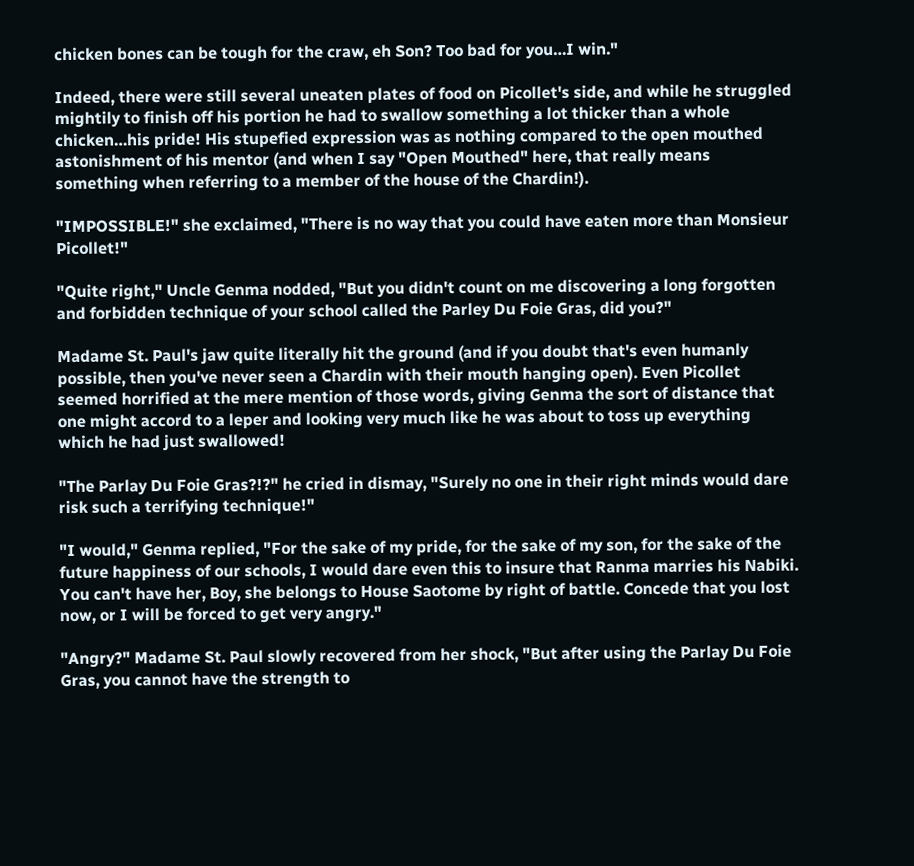chicken bones can be tough for the craw, eh Son? Too bad for you…I win."

Indeed, there were still several uneaten plates of food on Picollet's side, and while he struggled mightily to finish off his portion he had to swallow something a lot thicker than a whole chicken…his pride! His stupefied expression was as nothing compared to the open mouthed astonishment of his mentor (and when I say "Open Mouthed" here, that really means something when referring to a member of the house of the Chardin!).

"IMPOSSIBLE!" she exclaimed, "There is no way that you could have eaten more than Monsieur Picollet!"

"Quite right," Uncle Genma nodded, "But you didn't count on me discovering a long forgotten and forbidden technique of your school called the Parley Du Foie Gras, did you?"

Madame St. Paul's jaw quite literally hit the ground (and if you doubt that's even humanly possible, then you've never seen a Chardin with their mouth hanging open). Even Picollet seemed horrified at the mere mention of those words, giving Genma the sort of distance that one might accord to a leper and looking very much like he was about to toss up everything which he had just swallowed!

"The Parlay Du Foie Gras?!?" he cried in dismay, "Surely no one in their right minds would dare risk such a terrifying technique!"

"I would," Genma replied, "For the sake of my pride, for the sake of my son, for the sake of the future happiness of our schools, I would dare even this to insure that Ranma marries his Nabiki. You can't have her, Boy, she belongs to House Saotome by right of battle. Concede that you lost now, or I will be forced to get very angry."

"Angry?" Madame St. Paul slowly recovered from her shock, "But after using the Parlay Du Foie Gras, you cannot have the strength to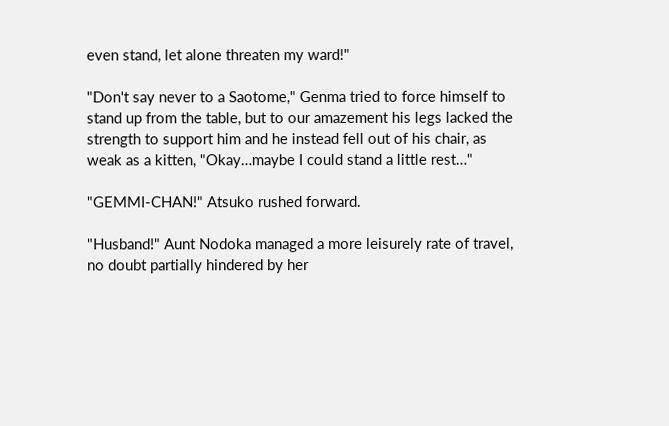even stand, let alone threaten my ward!"

"Don't say never to a Saotome," Genma tried to force himself to stand up from the table, but to our amazement his legs lacked the strength to support him and he instead fell out of his chair, as weak as a kitten, "Okay…maybe I could stand a little rest…"

"GEMMI-CHAN!" Atsuko rushed forward.

"Husband!" Aunt Nodoka managed a more leisurely rate of travel, no doubt partially hindered by her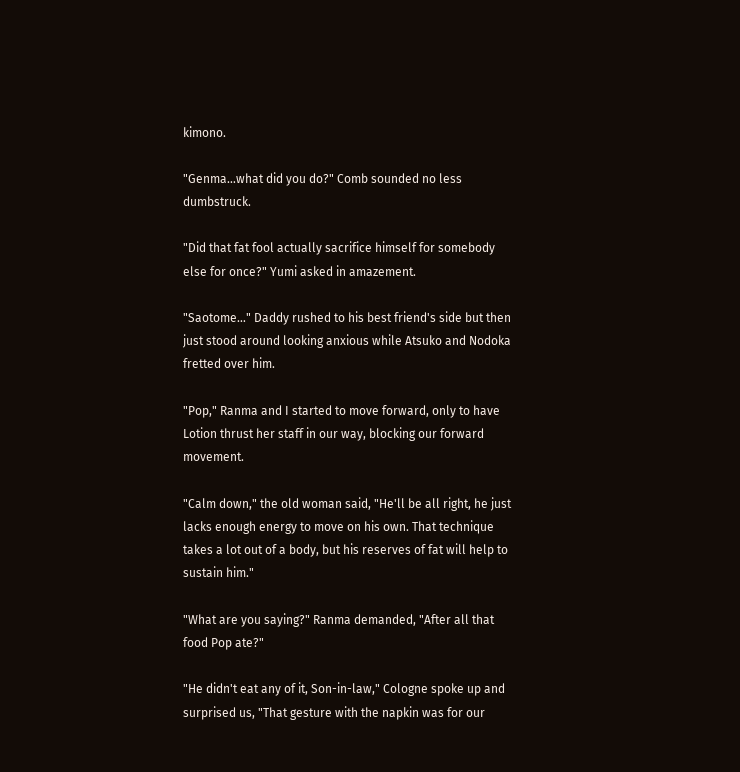kimono.

"Genma…what did you do?" Comb sounded no less dumbstruck.

"Did that fat fool actually sacrifice himself for somebody else for once?" Yumi asked in amazement.

"Saotome…" Daddy rushed to his best friend's side but then just stood around looking anxious while Atsuko and Nodoka fretted over him.

"Pop," Ranma and I started to move forward, only to have Lotion thrust her staff in our way, blocking our forward movement.

"Calm down," the old woman said, "He'll be all right, he just lacks enough energy to move on his own. That technique takes a lot out of a body, but his reserves of fat will help to sustain him."

"What are you saying?" Ranma demanded, "After all that food Pop ate?"

"He didn't eat any of it, Son-in-law," Cologne spoke up and surprised us, "That gesture with the napkin was for our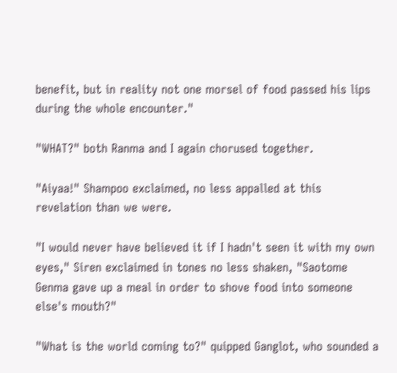benefit, but in reality not one morsel of food passed his lips during the whole encounter."

"WHAT?" both Ranma and I again chorused together.

"Aiyaa!" Shampoo exclaimed, no less appalled at this revelation than we were.

"I would never have believed it if I hadn't seen it with my own eyes," Siren exclaimed in tones no less shaken, "Saotome Genma gave up a meal in order to shove food into someone else's mouth?"

"What is the world coming to?" quipped Ganglot, who sounded a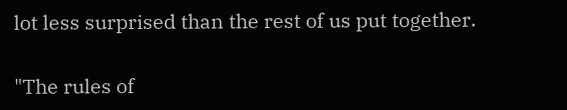lot less surprised than the rest of us put together.

"The rules of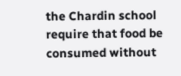the Chardin school require that food be consumed without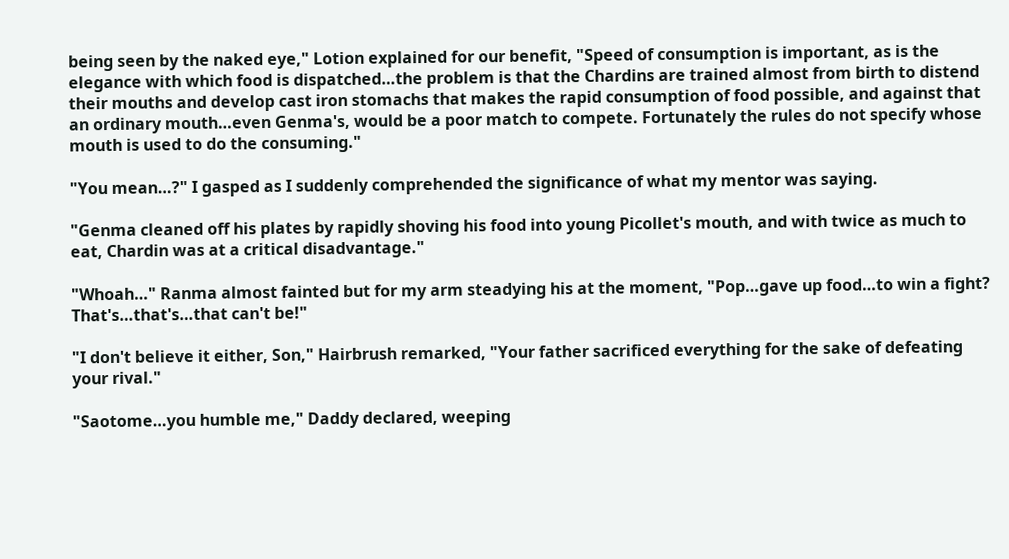being seen by the naked eye," Lotion explained for our benefit, "Speed of consumption is important, as is the elegance with which food is dispatched…the problem is that the Chardins are trained almost from birth to distend their mouths and develop cast iron stomachs that makes the rapid consumption of food possible, and against that an ordinary mouth…even Genma's, would be a poor match to compete. Fortunately the rules do not specify whose mouth is used to do the consuming."

"You mean…?" I gasped as I suddenly comprehended the significance of what my mentor was saying.

"Genma cleaned off his plates by rapidly shoving his food into young Picollet's mouth, and with twice as much to eat, Chardin was at a critical disadvantage."

"Whoah…" Ranma almost fainted but for my arm steadying his at the moment, "Pop…gave up food…to win a fight? That's…that's…that can't be!"

"I don't believe it either, Son," Hairbrush remarked, "Your father sacrificed everything for the sake of defeating your rival."

"Saotome…you humble me," Daddy declared, weeping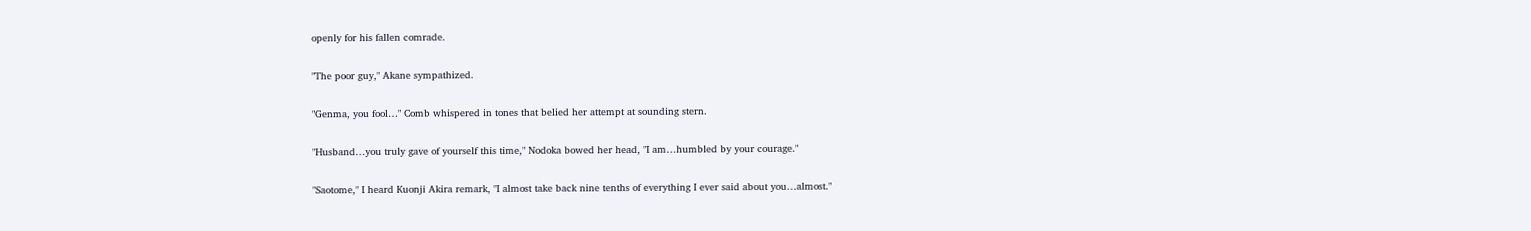openly for his fallen comrade.

"The poor guy," Akane sympathized.

"Genma, you fool…" Comb whispered in tones that belied her attempt at sounding stern.

"Husband…you truly gave of yourself this time," Nodoka bowed her head, "I am…humbled by your courage."

"Saotome," I heard Kuonji Akira remark, "I almost take back nine tenths of everything I ever said about you…almost."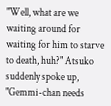"Well, what are we waiting around for waiting for him to starve to death, huh?" Atsuko suddenly spoke up, "Gemmi-chan needs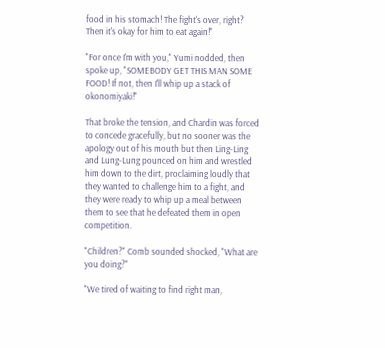food in his stomach! The fight's over, right? Then it's okay for him to eat again!"

"For once I'm with you," Yumi nodded, then spoke up, "SOMEBODY GET THIS MAN SOME FOOD! If not, then I'll whip up a stack of okonomiyaki!"

That broke the tension, and Chardin was forced to concede gracefully, but no sooner was the apology out of his mouth but then Ling-Ling and Lung-Lung pounced on him and wrestled him down to the dirt, proclaiming loudly that they wanted to challenge him to a fight, and they were ready to whip up a meal between them to see that he defeated them in open competition.

"Children?" Comb sounded shocked, "What are you doing?"

"We tired of waiting to find right man,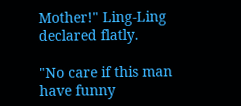Mother!" Ling-Ling declared flatly.

"No care if this man have funny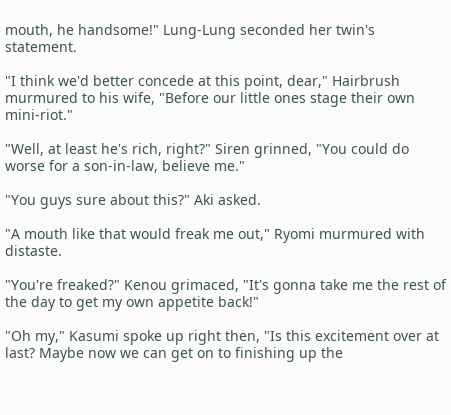mouth, he handsome!" Lung-Lung seconded her twin's statement.

"I think we'd better concede at this point, dear," Hairbrush murmured to his wife, "Before our little ones stage their own mini-riot."

"Well, at least he's rich, right?" Siren grinned, "You could do worse for a son-in-law, believe me."

"You guys sure about this?" Aki asked.

"A mouth like that would freak me out," Ryomi murmured with distaste.

"You're freaked?" Kenou grimaced, "It's gonna take me the rest of the day to get my own appetite back!"

"Oh my," Kasumi spoke up right then, "Is this excitement over at last? Maybe now we can get on to finishing up the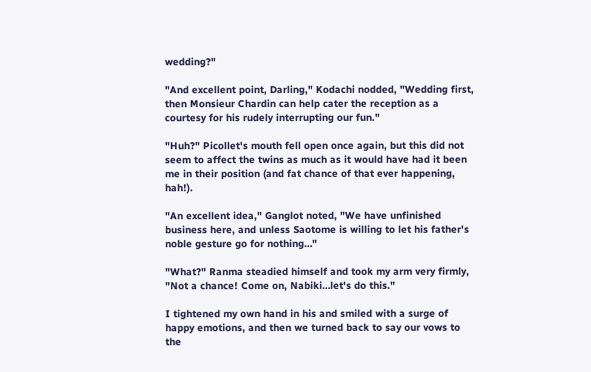wedding?"

"And excellent point, Darling," Kodachi nodded, "Wedding first, then Monsieur Chardin can help cater the reception as a courtesy for his rudely interrupting our fun."

"Huh?" Picollet's mouth fell open once again, but this did not seem to affect the twins as much as it would have had it been me in their position (and fat chance of that ever happening, hah!).

"An excellent idea," Ganglot noted, "We have unfinished business here, and unless Saotome is willing to let his father's noble gesture go for nothing…"

"What?" Ranma steadied himself and took my arm very firmly, "Not a chance! Come on, Nabiki…let's do this."

I tightened my own hand in his and smiled with a surge of happy emotions, and then we turned back to say our vows to the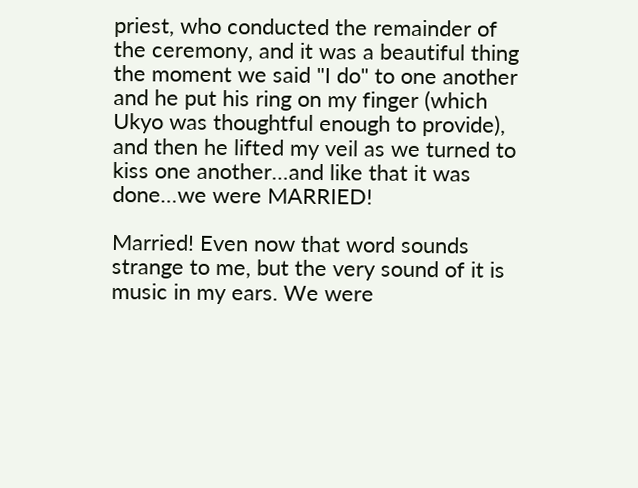priest, who conducted the remainder of the ceremony, and it was a beautiful thing the moment we said "I do" to one another and he put his ring on my finger (which Ukyo was thoughtful enough to provide), and then he lifted my veil as we turned to kiss one another…and like that it was done…we were MARRIED!

Married! Even now that word sounds strange to me, but the very sound of it is music in my ears. We were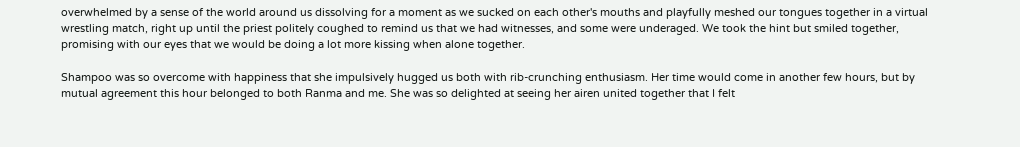overwhelmed by a sense of the world around us dissolving for a moment as we sucked on each other's mouths and playfully meshed our tongues together in a virtual wrestling match, right up until the priest politely coughed to remind us that we had witnesses, and some were underaged. We took the hint but smiled together, promising with our eyes that we would be doing a lot more kissing when alone together.

Shampoo was so overcome with happiness that she impulsively hugged us both with rib-crunching enthusiasm. Her time would come in another few hours, but by mutual agreement this hour belonged to both Ranma and me. She was so delighted at seeing her airen united together that I felt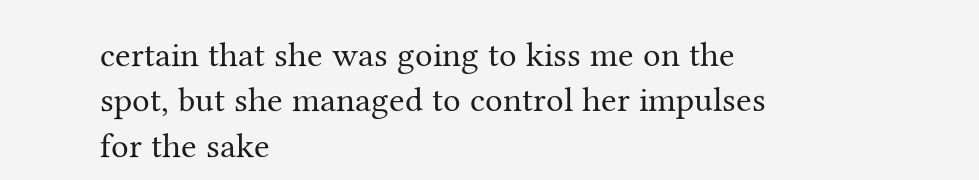certain that she was going to kiss me on the spot, but she managed to control her impulses for the sake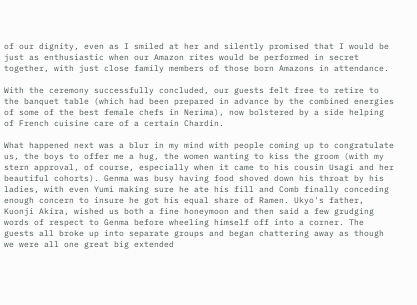of our dignity, even as I smiled at her and silently promised that I would be just as enthusiastic when our Amazon rites would be performed in secret together, with just close family members of those born Amazons in attendance.

With the ceremony successfully concluded, our guests felt free to retire to the banquet table (which had been prepared in advance by the combined energies of some of the best female chefs in Nerima), now bolstered by a side helping of French cuisine care of a certain Chardin.

What happened next was a blur in my mind with people coming up to congratulate us, the boys to offer me a hug, the women wanting to kiss the groom (with my stern approval, of course, especially when it came to his cousin Usagi and her beautiful cohorts). Genma was busy having food shoved down his throat by his ladies, with even Yumi making sure he ate his fill and Comb finally conceding enough concern to insure he got his equal share of Ramen. Ukyo's father, Kuonji Akira, wished us both a fine honeymoon and then said a few grudging words of respect to Genma before wheeling himself off into a corner. The guests all broke up into separate groups and began chattering away as though we were all one great big extended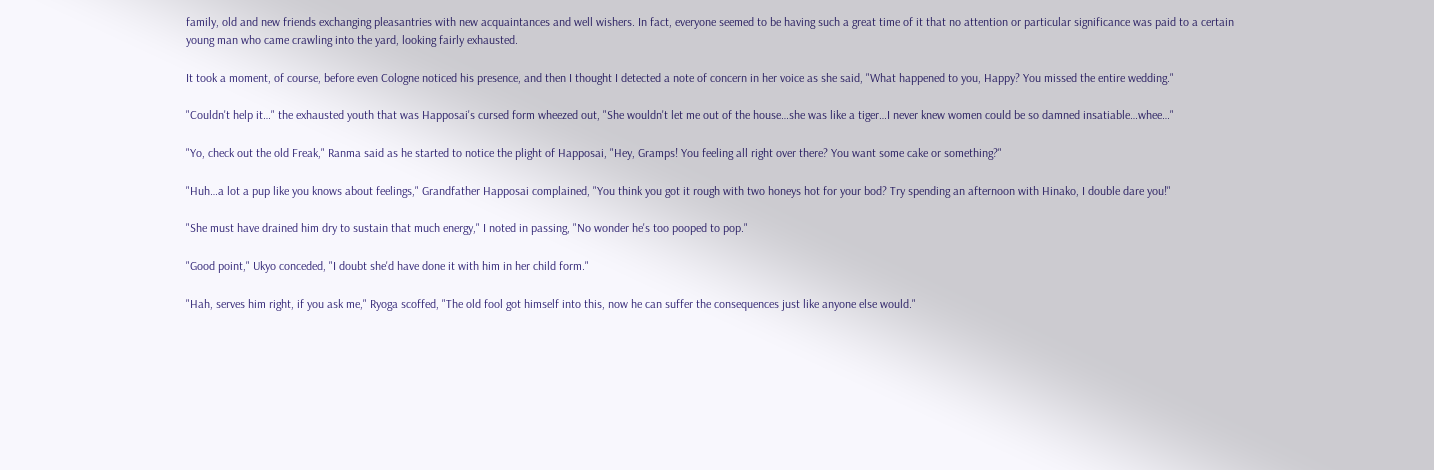family, old and new friends exchanging pleasantries with new acquaintances and well wishers. In fact, everyone seemed to be having such a great time of it that no attention or particular significance was paid to a certain young man who came crawling into the yard, looking fairly exhausted.

It took a moment, of course, before even Cologne noticed his presence, and then I thought I detected a note of concern in her voice as she said, "What happened to you, Happy? You missed the entire wedding."

"Couldn't help it…" the exhausted youth that was Happosai's cursed form wheezed out, "She wouldn't let me out of the house…she was like a tiger…I never knew women could be so damned insatiable…whee…"

"Yo, check out the old Freak," Ranma said as he started to notice the plight of Happosai, "Hey, Gramps! You feeling all right over there? You want some cake or something?"

"Huh…a lot a pup like you knows about feelings," Grandfather Happosai complained, "You think you got it rough with two honeys hot for your bod? Try spending an afternoon with Hinako, I double dare you!"

"She must have drained him dry to sustain that much energy," I noted in passing, "No wonder he's too pooped to pop."

"Good point," Ukyo conceded, "I doubt she'd have done it with him in her child form."

"Hah, serves him right, if you ask me," Ryoga scoffed, "The old fool got himself into this, now he can suffer the consequences just like anyone else would."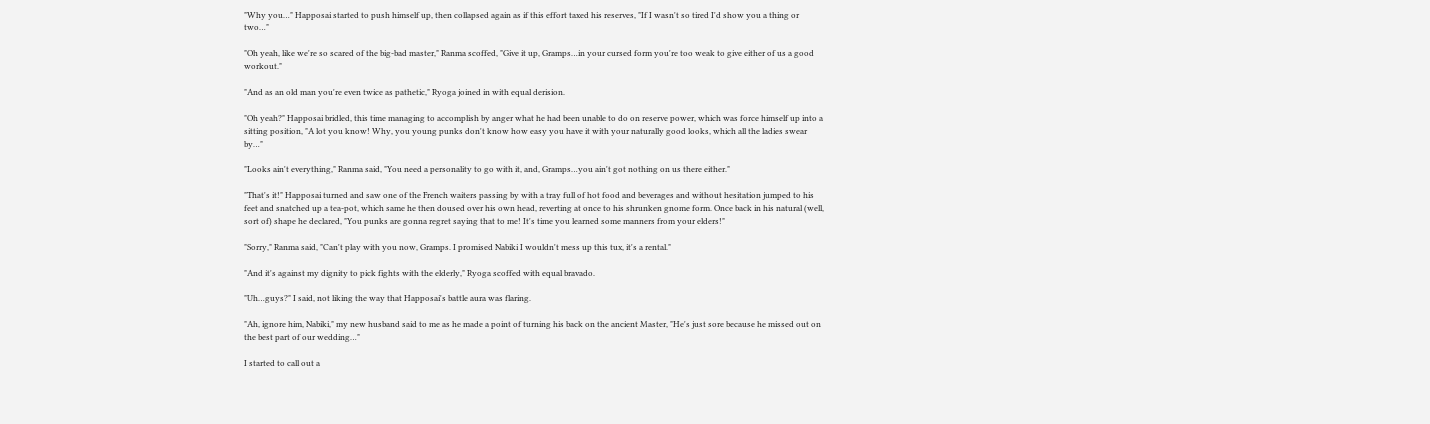"Why you…" Happosai started to push himself up, then collapsed again as if this effort taxed his reserves, "If I wasn't so tired I'd show you a thing or two…"

"Oh yeah, like we're so scared of the big-bad master," Ranma scoffed, "Give it up, Gramps…in your cursed form you're too weak to give either of us a good workout."

"And as an old man you're even twice as pathetic," Ryoga joined in with equal derision.

"Oh yeah?" Happosai bridled, this time managing to accomplish by anger what he had been unable to do on reserve power, which was force himself up into a sitting position, "A lot you know! Why, you young punks don't know how easy you have it with your naturally good looks, which all the ladies swear by…"

"Looks ain't everything," Ranma said, "You need a personality to go with it, and, Gramps…you ain't got nothing on us there either."

"That's it!" Happosai turned and saw one of the French waiters passing by with a tray full of hot food and beverages and without hesitation jumped to his feet and snatched up a tea-pot, which same he then doused over his own head, reverting at once to his shrunken gnome form. Once back in his natural (well, sort of) shape he declared, "You punks are gonna regret saying that to me! It's time you learned some manners from your elders!"

"Sorry," Ranma said, "Can't play with you now, Gramps. I promised Nabiki I wouldn't mess up this tux, it's a rental."

"And it's against my dignity to pick fights with the elderly," Ryoga scoffed with equal bravado.

"Uh…guys?" I said, not liking the way that Happosai's battle aura was flaring.

"Ah, ignore him, Nabiki," my new husband said to me as he made a point of turning his back on the ancient Master, "He's just sore because he missed out on the best part of our wedding…"

I started to call out a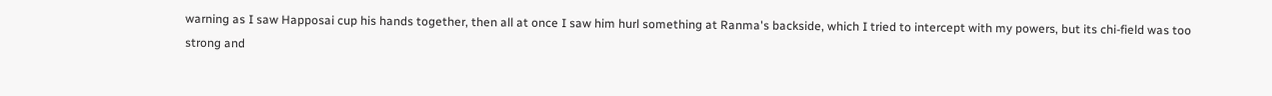warning as I saw Happosai cup his hands together, then all at once I saw him hurl something at Ranma's backside, which I tried to intercept with my powers, but its chi-field was too strong and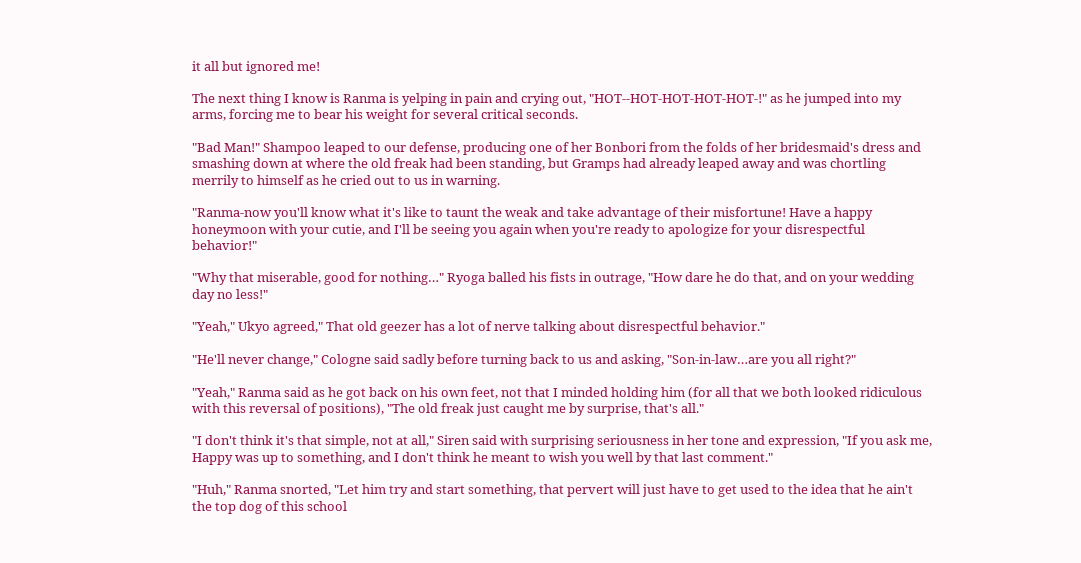it all but ignored me!

The next thing I know is Ranma is yelping in pain and crying out, "HOT--HOT-HOT-HOT-HOT-!" as he jumped into my arms, forcing me to bear his weight for several critical seconds.

"Bad Man!" Shampoo leaped to our defense, producing one of her Bonbori from the folds of her bridesmaid's dress and smashing down at where the old freak had been standing, but Gramps had already leaped away and was chortling merrily to himself as he cried out to us in warning.

"Ranma-now you'll know what it's like to taunt the weak and take advantage of their misfortune! Have a happy honeymoon with your cutie, and I'll be seeing you again when you're ready to apologize for your disrespectful behavior!"

"Why that miserable, good for nothing…" Ryoga balled his fists in outrage, "How dare he do that, and on your wedding day no less!"

"Yeah," Ukyo agreed," That old geezer has a lot of nerve talking about disrespectful behavior."

"He'll never change," Cologne said sadly before turning back to us and asking, "Son-in-law…are you all right?"

"Yeah," Ranma said as he got back on his own feet, not that I minded holding him (for all that we both looked ridiculous with this reversal of positions), "The old freak just caught me by surprise, that's all."

"I don't think it's that simple, not at all," Siren said with surprising seriousness in her tone and expression, "If you ask me, Happy was up to something, and I don't think he meant to wish you well by that last comment."

"Huh," Ranma snorted, "Let him try and start something, that pervert will just have to get used to the idea that he ain't the top dog of this school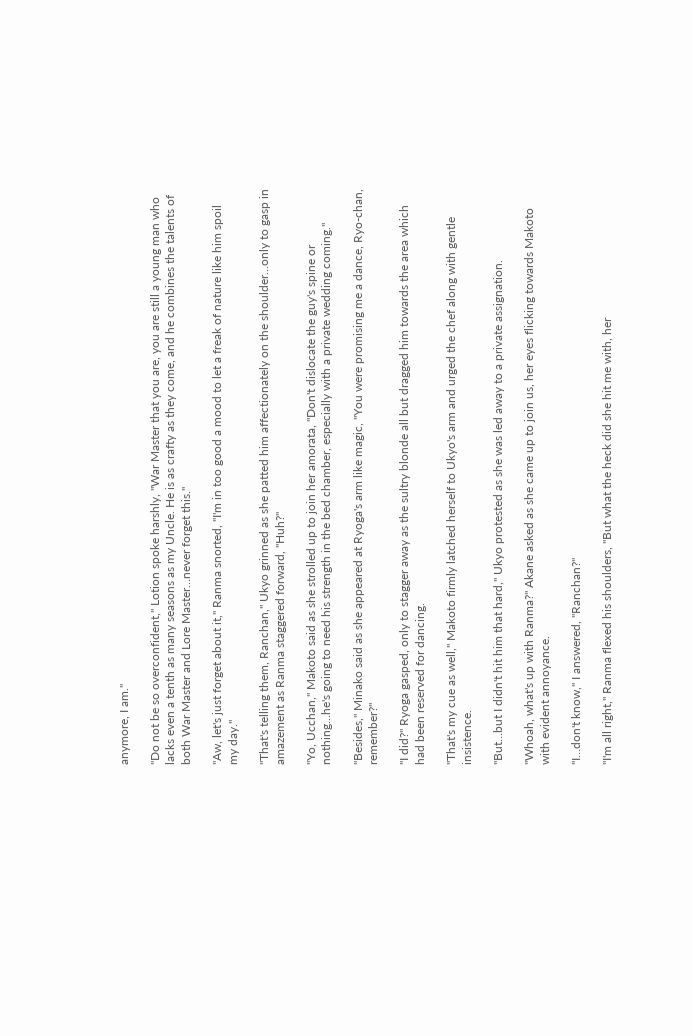anymore, I am."

"Do not be so overconfident," Lotion spoke harshly, "War Master that you are, you are still a young man who lacks even a tenth as many seasons as my Uncle. He is as crafty as they come, and he combines the talents of both War Master and Lore Master…never forget this."

"Aw, let's just forget about it," Ranma snorted, "I'm in too good a mood to let a freak of nature like him spoil my day."

"That's telling them, Ranchan," Ukyo grinned as she patted him affectionately on the shoulder…only to gasp in amazement as Ranma staggered forward, "Huh?"

"Yo, Ucchan," Makoto said as she strolled up to join her amorata, "Don't dislocate the guy's spine or nothing…he's going to need his strength in the bed chamber, especially with a private wedding coming."

"Besides," Minako said as she appeared at Ryoga's arm like magic, "You were promising me a dance, Ryo-chan, remember?"

"I did?" Ryoga gasped, only to stagger away as the sultry blonde all but dragged him towards the area which had been reserved for dancing.

"That's my cue as well," Makoto firmly latched herself to Ukyo's arm and urged the chef along with gentle insistence.

"But…but I didn't hit him that hard," Ukyo protested as she was led away to a private assignation.

"Whoah, what's up with Ranma?" Akane asked as she came up to join us, her eyes flicking towards Makoto with evident annoyance.

"I…don't know," I answered, "Ranchan?"

"I'm all right," Ranma flexed his shoulders, "But what the heck did she hit me with, her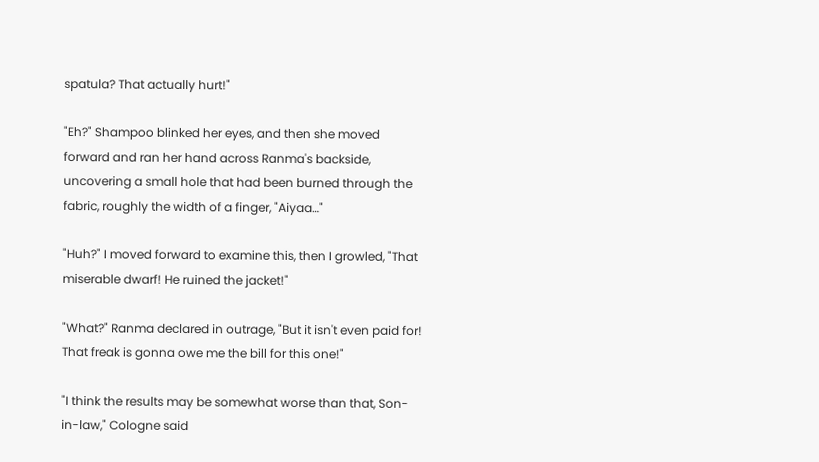spatula? That actually hurt!"

"Eh?" Shampoo blinked her eyes, and then she moved forward and ran her hand across Ranma's backside, uncovering a small hole that had been burned through the fabric, roughly the width of a finger, "Aiyaa…"

"Huh?" I moved forward to examine this, then I growled, "That miserable dwarf! He ruined the jacket!"

"What?" Ranma declared in outrage, "But it isn't even paid for! That freak is gonna owe me the bill for this one!"

"I think the results may be somewhat worse than that, Son-in-law," Cologne said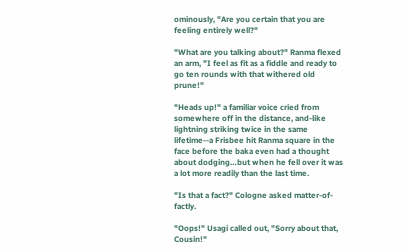ominously, "Are you certain that you are feeling entirely well?"

"What are you talking about?" Ranma flexed an arm, "I feel as fit as a fiddle and ready to go ten rounds with that withered old prune!"

"Heads up!" a familiar voice cried from somewhere off in the distance, and-like lightning striking twice in the same lifetime--a Frisbee hit Ranma square in the face before the baka even had a thought about dodging…but when he fell over it was a lot more readily than the last time.

"Is that a fact?" Cologne asked matter-of-factly.

"Oops!" Usagi called out, "Sorry about that, Cousin!"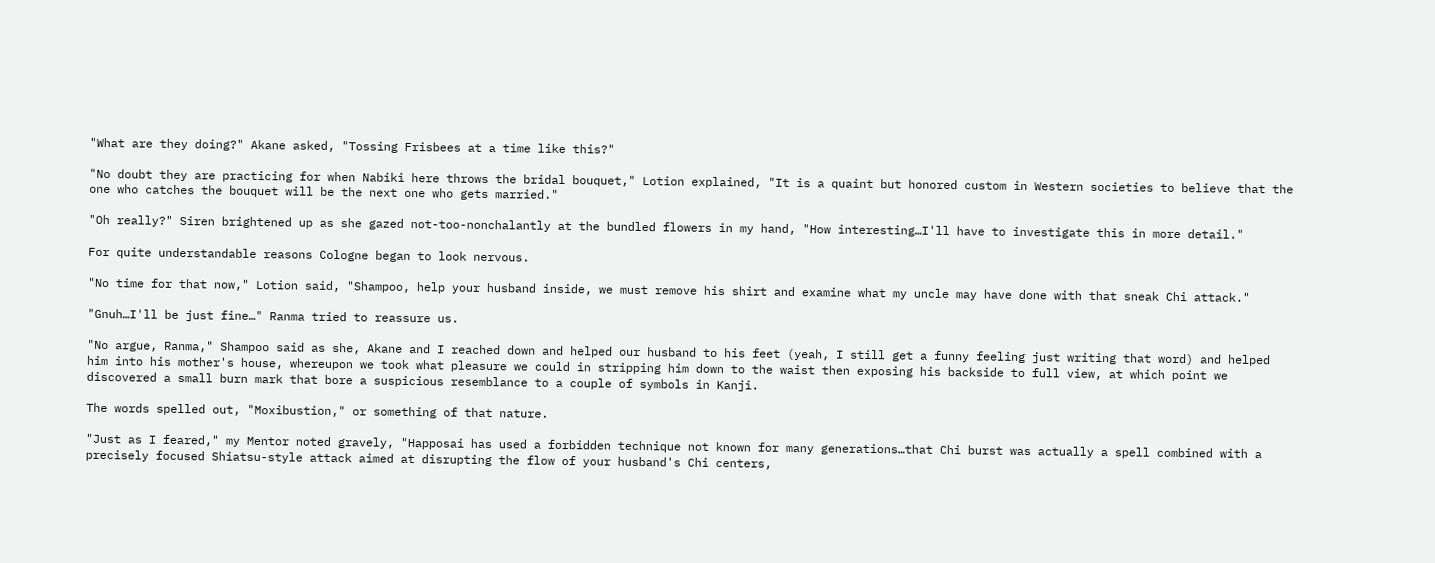"What are they doing?" Akane asked, "Tossing Frisbees at a time like this?"

"No doubt they are practicing for when Nabiki here throws the bridal bouquet," Lotion explained, "It is a quaint but honored custom in Western societies to believe that the one who catches the bouquet will be the next one who gets married."

"Oh really?" Siren brightened up as she gazed not-too-nonchalantly at the bundled flowers in my hand, "How interesting…I'll have to investigate this in more detail."

For quite understandable reasons Cologne began to look nervous.

"No time for that now," Lotion said, "Shampoo, help your husband inside, we must remove his shirt and examine what my uncle may have done with that sneak Chi attack."

"Gnuh…I'll be just fine…" Ranma tried to reassure us.

"No argue, Ranma," Shampoo said as she, Akane and I reached down and helped our husband to his feet (yeah, I still get a funny feeling just writing that word) and helped him into his mother's house, whereupon we took what pleasure we could in stripping him down to the waist then exposing his backside to full view, at which point we discovered a small burn mark that bore a suspicious resemblance to a couple of symbols in Kanji.

The words spelled out, "Moxibustion," or something of that nature.

"Just as I feared," my Mentor noted gravely, "Happosai has used a forbidden technique not known for many generations…that Chi burst was actually a spell combined with a precisely focused Shiatsu-style attack aimed at disrupting the flow of your husband's Chi centers,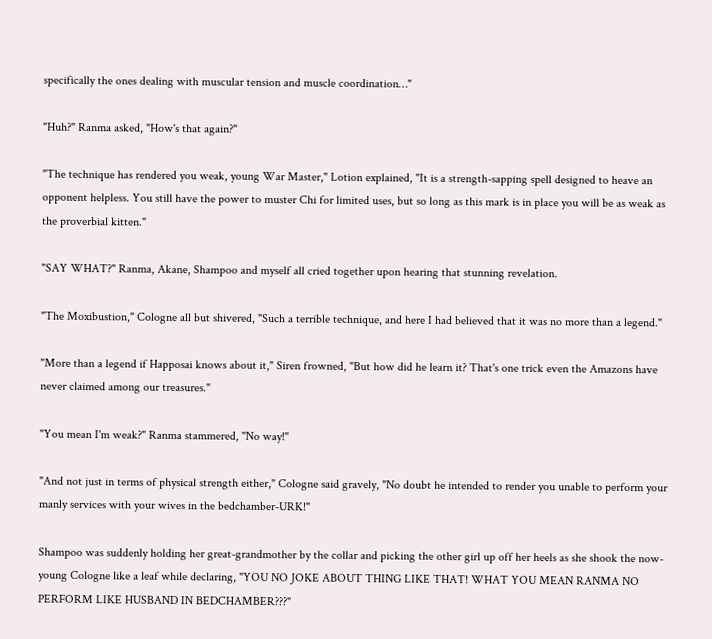specifically the ones dealing with muscular tension and muscle coordination…"

"Huh?" Ranma asked, "How's that again?"

"The technique has rendered you weak, young War Master," Lotion explained, "It is a strength-sapping spell designed to heave an opponent helpless. You still have the power to muster Chi for limited uses, but so long as this mark is in place you will be as weak as the proverbial kitten."

"SAY WHAT?" Ranma, Akane, Shampoo and myself all cried together upon hearing that stunning revelation.

"The Moxibustion," Cologne all but shivered, "Such a terrible technique, and here I had believed that it was no more than a legend."

"More than a legend if Happosai knows about it," Siren frowned, "But how did he learn it? That's one trick even the Amazons have never claimed among our treasures."

"You mean I'm weak?" Ranma stammered, "No way!"

"And not just in terms of physical strength either," Cologne said gravely, "No doubt he intended to render you unable to perform your manly services with your wives in the bedchamber-URK!"

Shampoo was suddenly holding her great-grandmother by the collar and picking the other girl up off her heels as she shook the now-young Cologne like a leaf while declaring, "YOU NO JOKE ABOUT THING LIKE THAT! WHAT YOU MEAN RANMA NO PERFORM LIKE HUSBAND IN BEDCHAMBER???"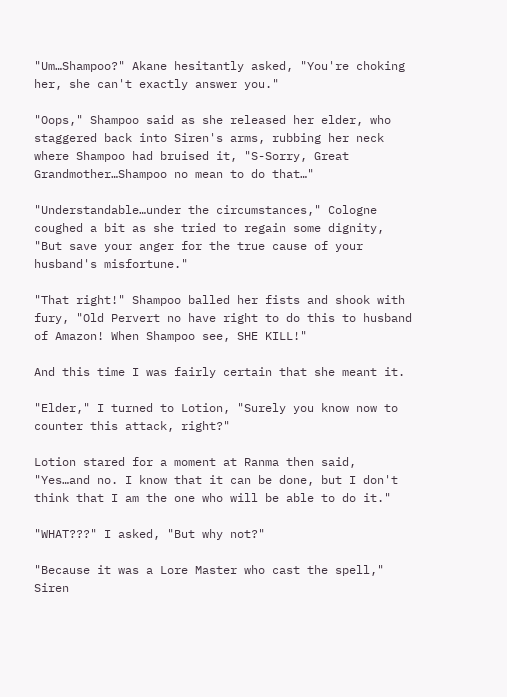"Um…Shampoo?" Akane hesitantly asked, "You're choking her, she can't exactly answer you."

"Oops," Shampoo said as she released her elder, who staggered back into Siren's arms, rubbing her neck where Shampoo had bruised it, "S-Sorry, Great Grandmother…Shampoo no mean to do that…"

"Understandable…under the circumstances," Cologne coughed a bit as she tried to regain some dignity, "But save your anger for the true cause of your husband's misfortune."

"That right!" Shampoo balled her fists and shook with fury, "Old Pervert no have right to do this to husband of Amazon! When Shampoo see, SHE KILL!"

And this time I was fairly certain that she meant it.

"Elder," I turned to Lotion, "Surely you know now to counter this attack, right?"

Lotion stared for a moment at Ranma then said, "Yes…and no. I know that it can be done, but I don't think that I am the one who will be able to do it."

"WHAT???" I asked, "But why not?"

"Because it was a Lore Master who cast the spell," Siren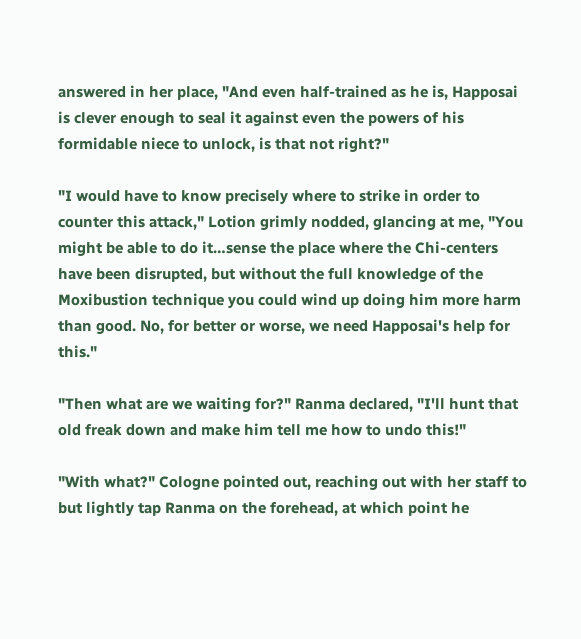answered in her place, "And even half-trained as he is, Happosai is clever enough to seal it against even the powers of his formidable niece to unlock, is that not right?"

"I would have to know precisely where to strike in order to counter this attack," Lotion grimly nodded, glancing at me, "You might be able to do it…sense the place where the Chi-centers have been disrupted, but without the full knowledge of the Moxibustion technique you could wind up doing him more harm than good. No, for better or worse, we need Happosai's help for this."

"Then what are we waiting for?" Ranma declared, "I'll hunt that old freak down and make him tell me how to undo this!"

"With what?" Cologne pointed out, reaching out with her staff to but lightly tap Ranma on the forehead, at which point he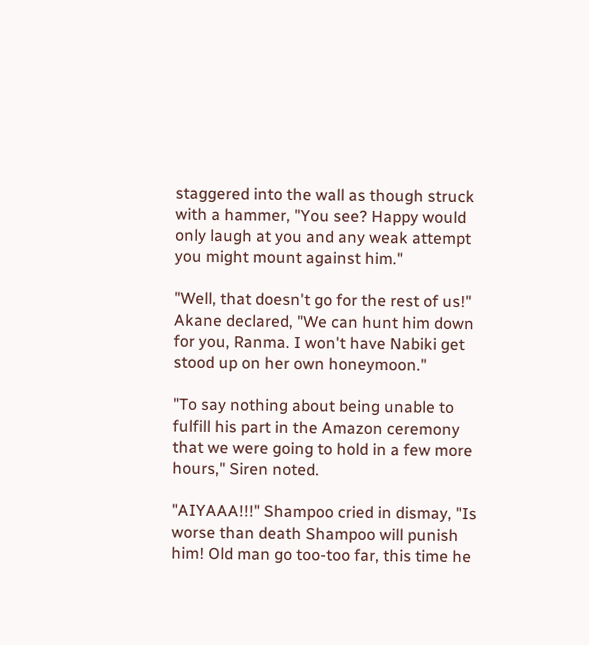staggered into the wall as though struck with a hammer, "You see? Happy would only laugh at you and any weak attempt you might mount against him."

"Well, that doesn't go for the rest of us!" Akane declared, "We can hunt him down for you, Ranma. I won't have Nabiki get stood up on her own honeymoon."

"To say nothing about being unable to fulfill his part in the Amazon ceremony that we were going to hold in a few more hours," Siren noted.

"AIYAAA!!!" Shampoo cried in dismay, "Is worse than death Shampoo will punish him! Old man go too-too far, this time he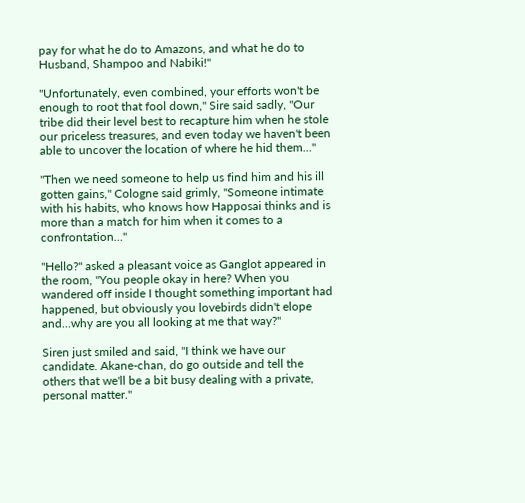pay for what he do to Amazons, and what he do to Husband, Shampoo and Nabiki!"

"Unfortunately, even combined, your efforts won't be enough to root that fool down," Sire said sadly, "Our tribe did their level best to recapture him when he stole our priceless treasures, and even today we haven't been able to uncover the location of where he hid them…"

"Then we need someone to help us find him and his ill gotten gains," Cologne said grimly, "Someone intimate with his habits, who knows how Happosai thinks and is more than a match for him when it comes to a confrontation…"

"Hello?" asked a pleasant voice as Ganglot appeared in the room, "You people okay in here? When you wandered off inside I thought something important had happened, but obviously you lovebirds didn't elope and…why are you all looking at me that way?"

Siren just smiled and said, "I think we have our candidate. Akane-chan, do go outside and tell the others that we'll be a bit busy dealing with a private, personal matter."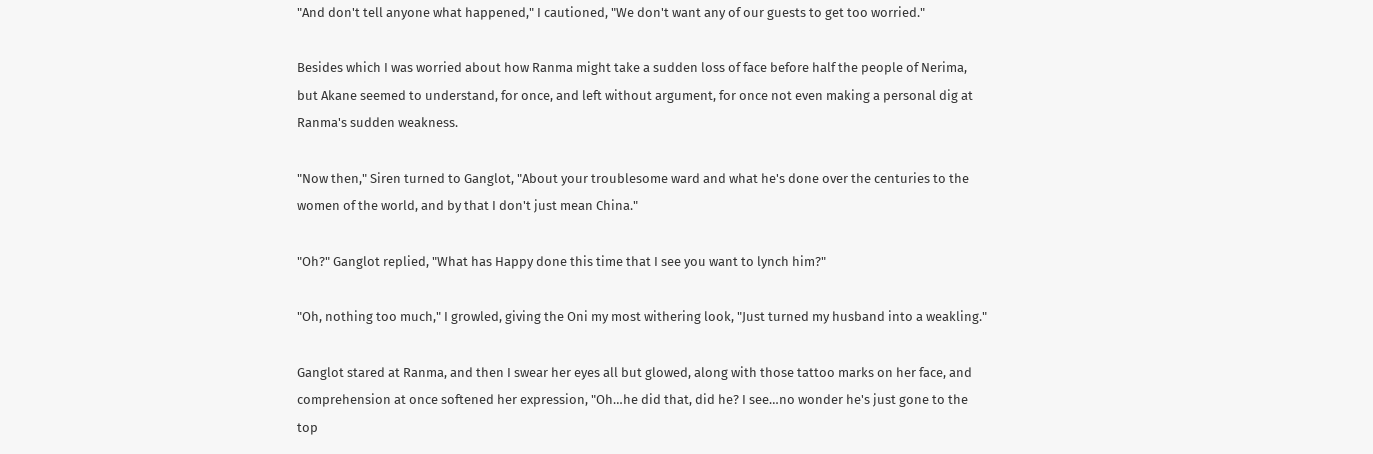"And don't tell anyone what happened," I cautioned, "We don't want any of our guests to get too worried."

Besides which I was worried about how Ranma might take a sudden loss of face before half the people of Nerima, but Akane seemed to understand, for once, and left without argument, for once not even making a personal dig at Ranma's sudden weakness.

"Now then," Siren turned to Ganglot, "About your troublesome ward and what he's done over the centuries to the women of the world, and by that I don't just mean China."

"Oh?" Ganglot replied, "What has Happy done this time that I see you want to lynch him?"

"Oh, nothing too much," I growled, giving the Oni my most withering look, "Just turned my husband into a weakling."

Ganglot stared at Ranma, and then I swear her eyes all but glowed, along with those tattoo marks on her face, and comprehension at once softened her expression, "Oh…he did that, did he? I see…no wonder he's just gone to the top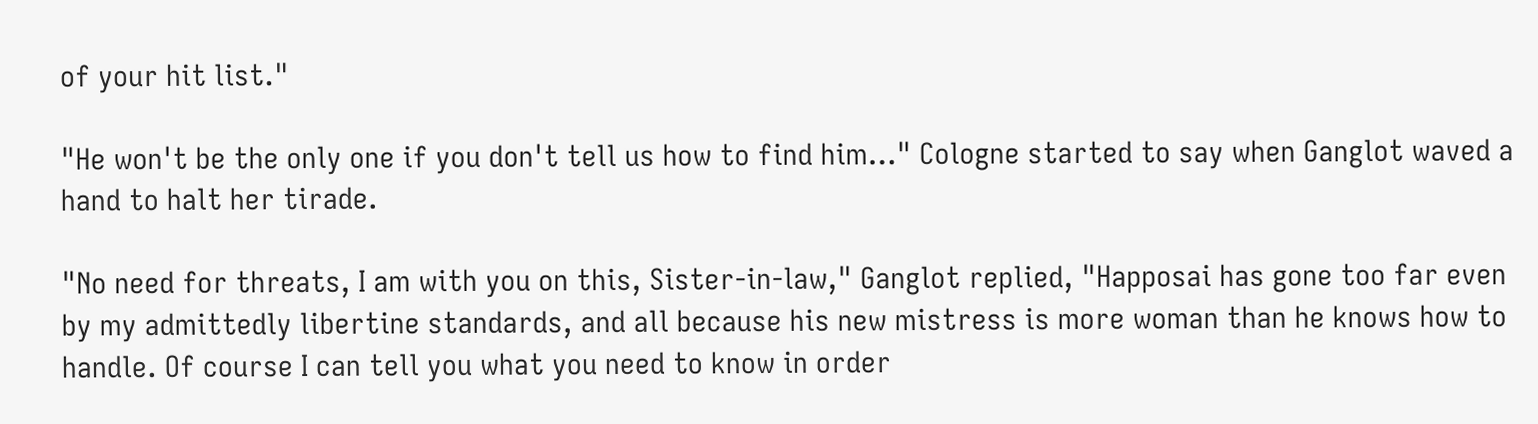of your hit list."

"He won't be the only one if you don't tell us how to find him…" Cologne started to say when Ganglot waved a hand to halt her tirade.

"No need for threats, I am with you on this, Sister-in-law," Ganglot replied, "Happosai has gone too far even by my admittedly libertine standards, and all because his new mistress is more woman than he knows how to handle. Of course I can tell you what you need to know in order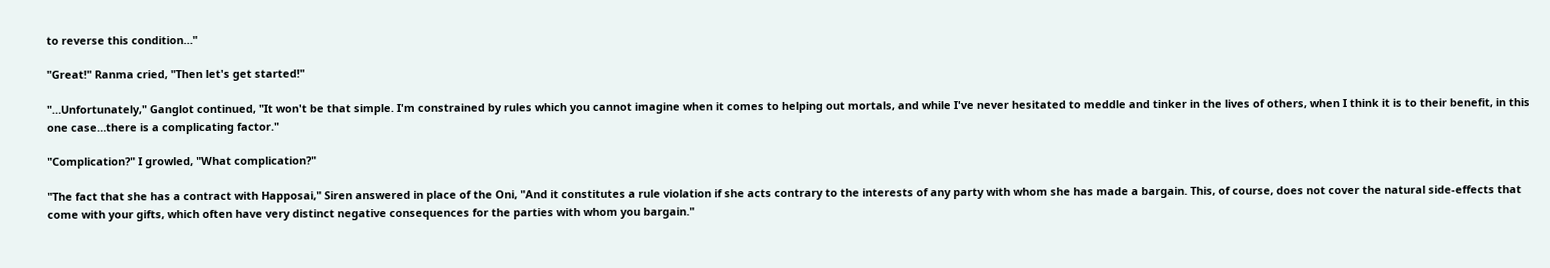to reverse this condition…"

"Great!" Ranma cried, "Then let's get started!"

"…Unfortunately," Ganglot continued, "It won't be that simple. I'm constrained by rules which you cannot imagine when it comes to helping out mortals, and while I've never hesitated to meddle and tinker in the lives of others, when I think it is to their benefit, in this one case…there is a complicating factor."

"Complication?" I growled, "What complication?"

"The fact that she has a contract with Happosai," Siren answered in place of the Oni, "And it constitutes a rule violation if she acts contrary to the interests of any party with whom she has made a bargain. This, of course, does not cover the natural side-effects that come with your gifts, which often have very distinct negative consequences for the parties with whom you bargain."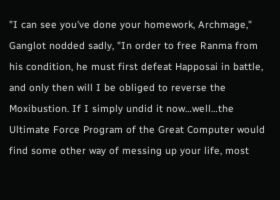"I can see you've done your homework, Archmage," Ganglot nodded sadly, "In order to free Ranma from his condition, he must first defeat Happosai in battle, and only then will I be obliged to reverse the Moxibustion. If I simply undid it now…well…the Ultimate Force Program of the Great Computer would find some other way of messing up your life, most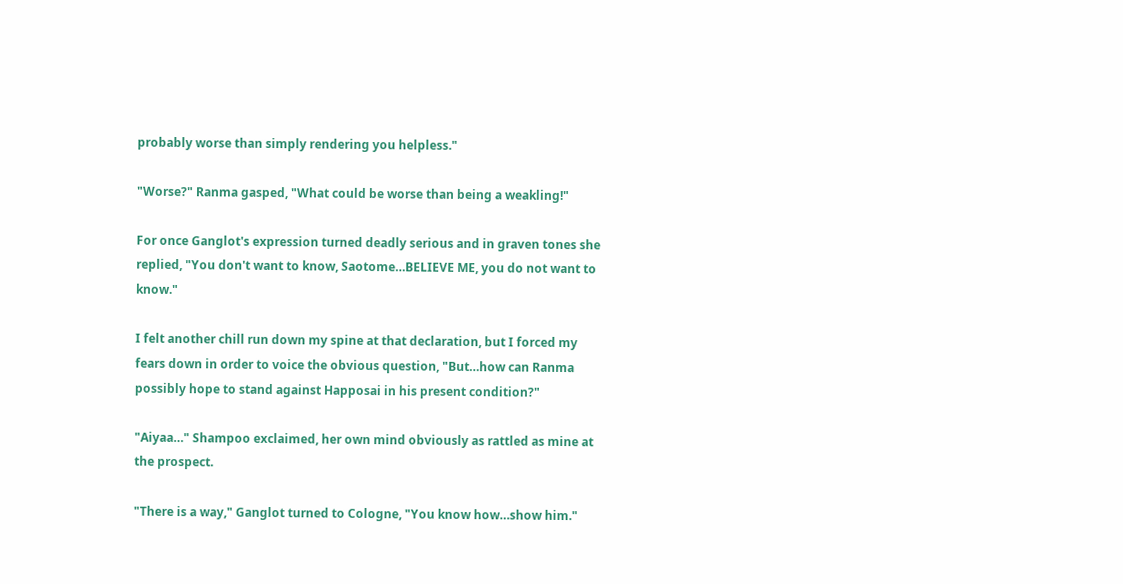probably worse than simply rendering you helpless."

"Worse?" Ranma gasped, "What could be worse than being a weakling!"

For once Ganglot's expression turned deadly serious and in graven tones she replied, "You don't want to know, Saotome…BELIEVE ME, you do not want to know."

I felt another chill run down my spine at that declaration, but I forced my fears down in order to voice the obvious question, "But…how can Ranma possibly hope to stand against Happosai in his present condition?"

"Aiyaa…" Shampoo exclaimed, her own mind obviously as rattled as mine at the prospect.

"There is a way," Ganglot turned to Cologne, "You know how…show him."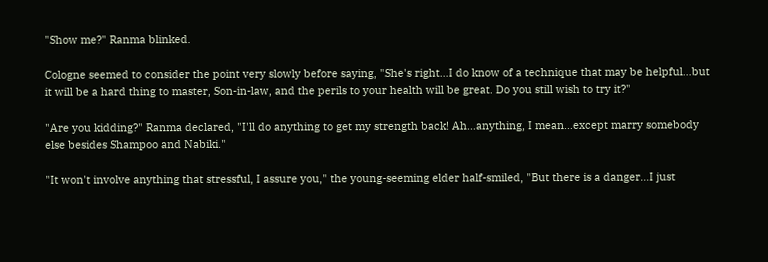"Show me?" Ranma blinked.

Cologne seemed to consider the point very slowly before saying, "She's right…I do know of a technique that may be helpful…but it will be a hard thing to master, Son-in-law, and the perils to your health will be great. Do you still wish to try it?"

"Are you kidding?" Ranma declared, "I'll do anything to get my strength back! Ah…anything, I mean…except marry somebody else besides Shampoo and Nabiki."

"It won't involve anything that stressful, I assure you," the young-seeming elder half-smiled, "But there is a danger…I just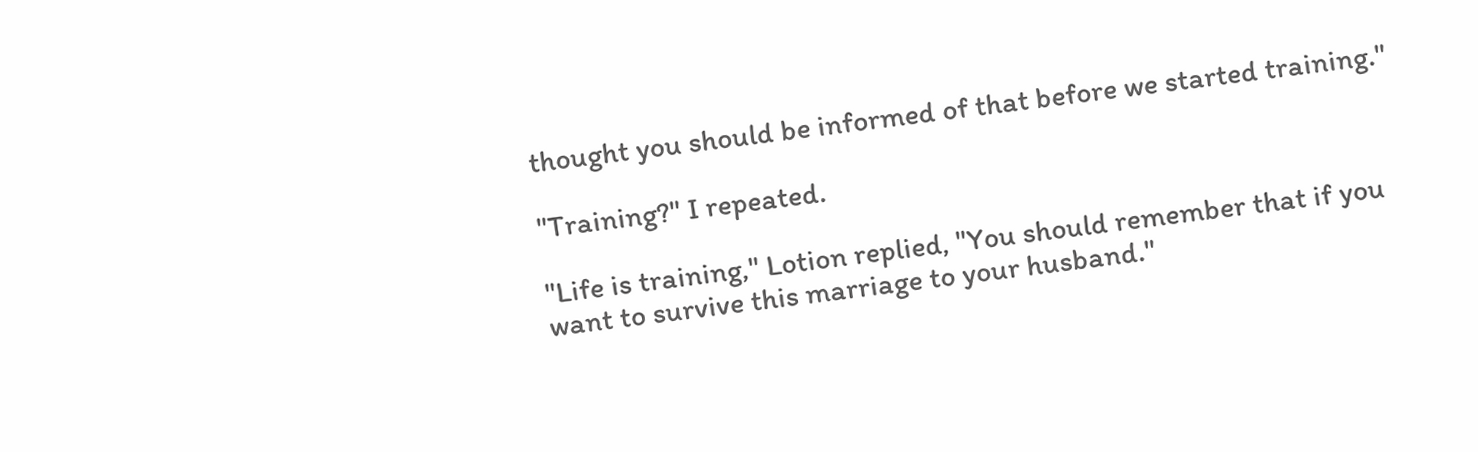thought you should be informed of that before we started training."

"Training?" I repeated.

"Life is training," Lotion replied, "You should remember that if you want to survive this marriage to your husband."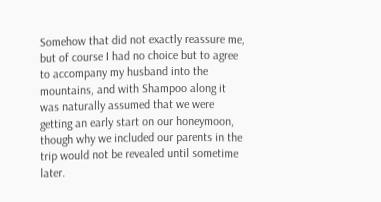Somehow that did not exactly reassure me, but of course I had no choice but to agree to accompany my husband into the mountains, and with Shampoo along it was naturally assumed that we were getting an early start on our honeymoon, though why we included our parents in the trip would not be revealed until sometime later.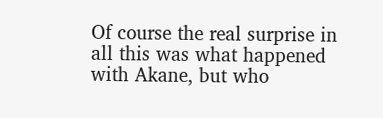Of course the real surprise in all this was what happened with Akane, but who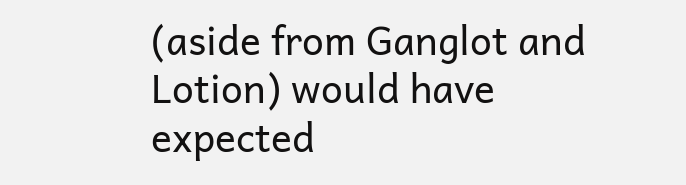(aside from Ganglot and Lotion) would have expected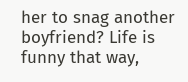her to snag another boyfriend? Life is funny that way,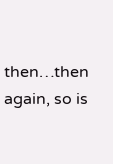then…then again, so is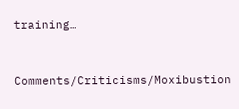training…


Comments/Criticisms/Moxibustion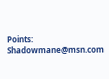Points: Shadowmane@msn.com